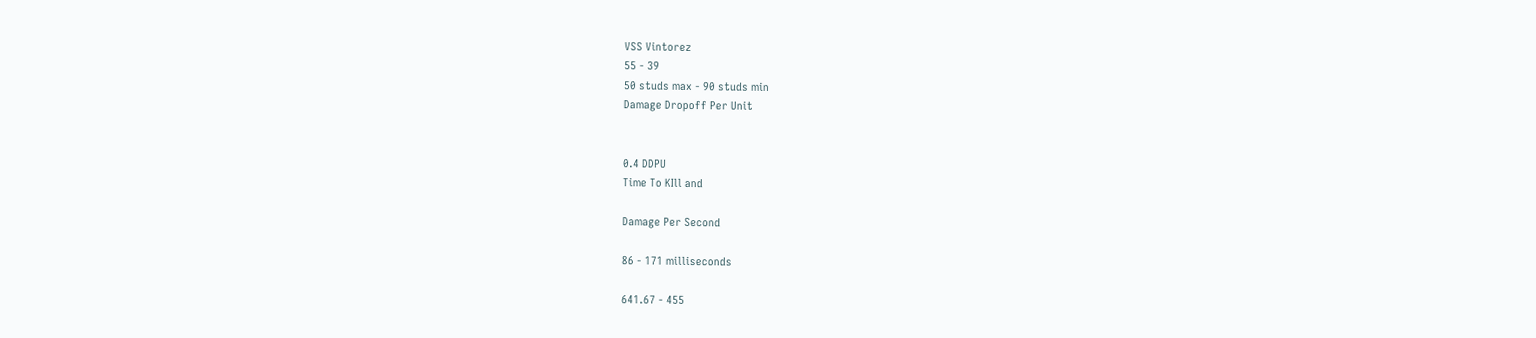VSS Vintorez
55 - 39
50 studs max - 90 studs min
Damage Dropoff Per Unit


0.4 DDPU
Time To KIll and

Damage Per Second

86 - 171 milliseconds

641.67 - 455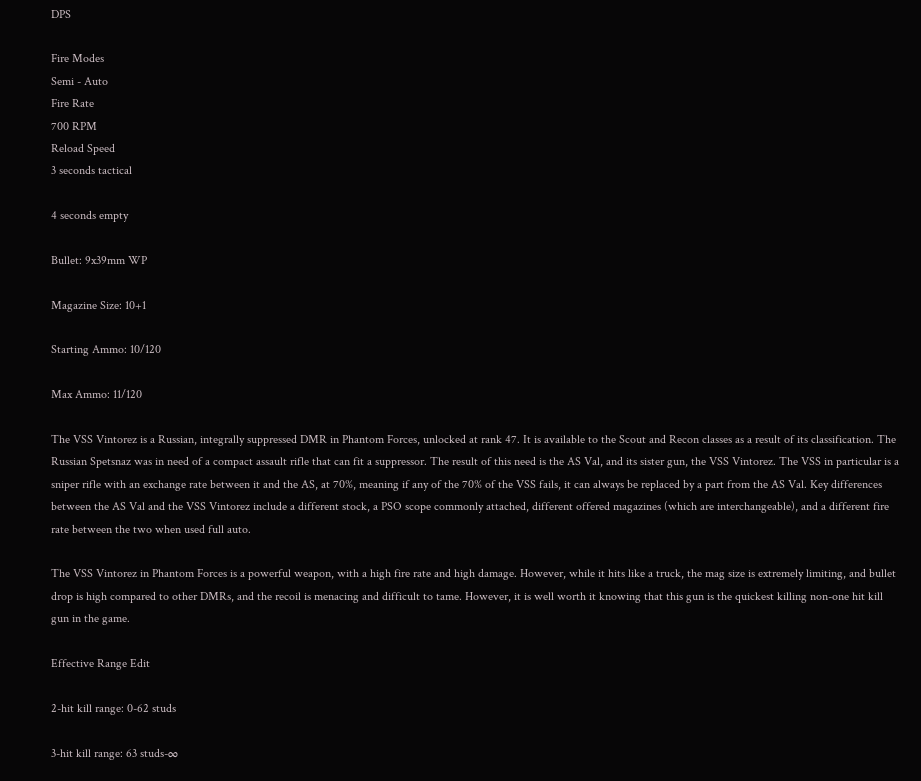DPS

Fire Modes
Semi - Auto
Fire Rate
700 RPM
Reload Speed
3 seconds tactical

4 seconds empty

Bullet: 9x39mm WP

Magazine Size: 10+1

Starting Ammo: 10/120

Max Ammo: 11/120

The VSS Vintorez is a Russian, integrally suppressed DMR in Phantom Forces, unlocked at rank 47. It is available to the Scout and Recon classes as a result of its classification. The Russian Spetsnaz was in need of a compact assault rifle that can fit a suppressor. The result of this need is the AS Val, and its sister gun, the VSS Vintorez. The VSS in particular is a sniper rifle with an exchange rate between it and the AS, at 70%, meaning if any of the 70% of the VSS fails, it can always be replaced by a part from the AS Val. Key differences between the AS Val and the VSS Vintorez include a different stock, a PSO scope commonly attached, different offered magazines (which are interchangeable), and a different fire rate between the two when used full auto.

The VSS Vintorez in Phantom Forces is a powerful weapon, with a high fire rate and high damage. However, while it hits like a truck, the mag size is extremely limiting, and bullet drop is high compared to other DMRs, and the recoil is menacing and difficult to tame. However, it is well worth it knowing that this gun is the quickest killing non-one hit kill gun in the game.

Effective Range Edit

2-hit kill range: 0-62 studs

3-hit kill range: 63 studs-∞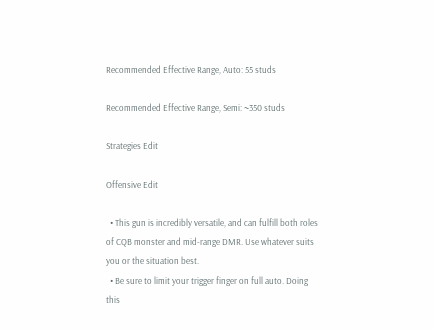Recommended Effective Range, Auto: 55 studs

Recommended Effective Range, Semi: ~350 studs

Strategies Edit

Offensive Edit

  • This gun is incredibly versatile, and can fulfill both roles of CQB monster and mid-range DMR. Use whatever suits you or the situation best.
  • Be sure to limit your trigger finger on full auto. Doing this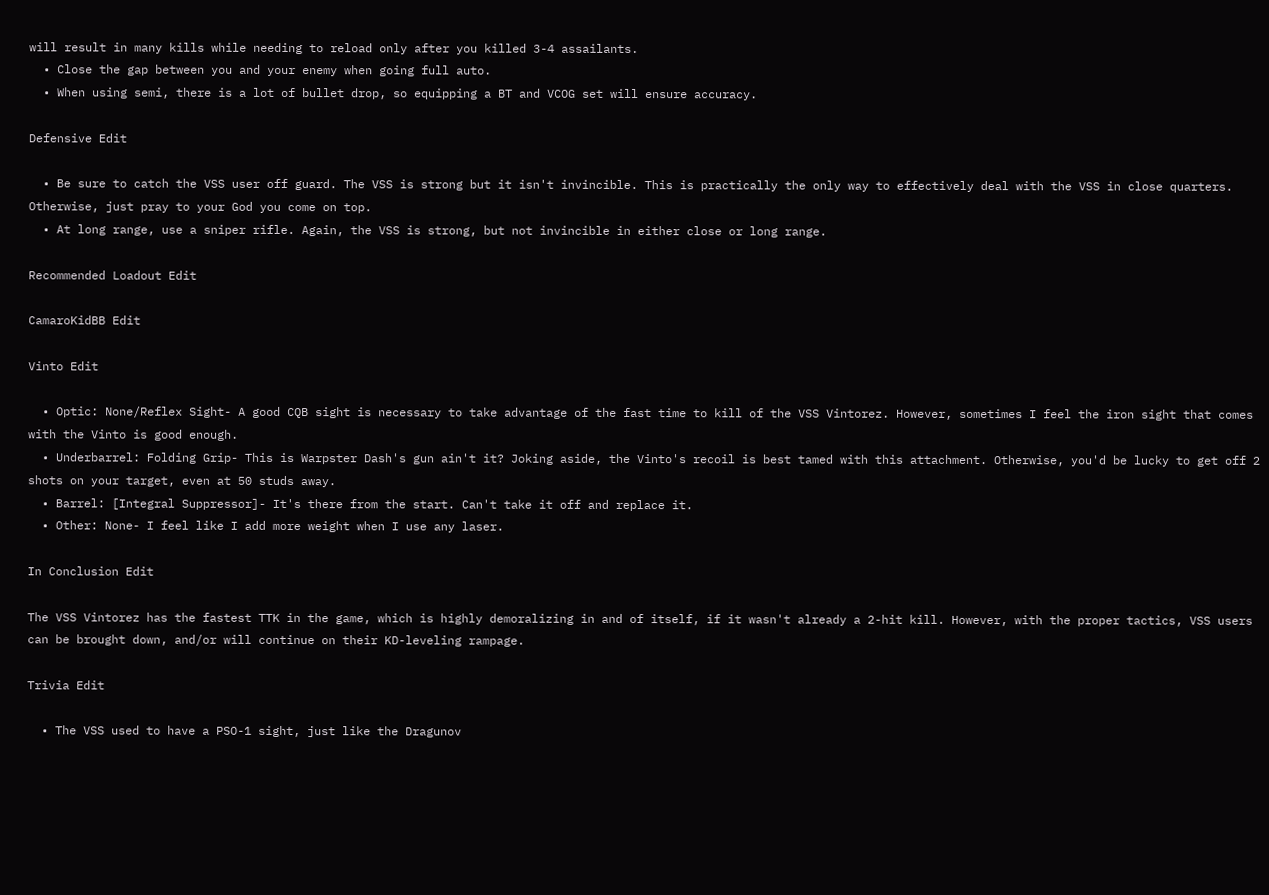will result in many kills while needing to reload only after you killed 3-4 assailants.
  • Close the gap between you and your enemy when going full auto.
  • When using semi, there is a lot of bullet drop, so equipping a BT and VCOG set will ensure accuracy.

Defensive Edit

  • Be sure to catch the VSS user off guard. The VSS is strong but it isn't invincible. This is practically the only way to effectively deal with the VSS in close quarters. Otherwise, just pray to your God you come on top.
  • At long range, use a sniper rifle. Again, the VSS is strong, but not invincible in either close or long range.

Recommended Loadout Edit

CamaroKidBB Edit

Vinto Edit

  • Optic: None/Reflex Sight- A good CQB sight is necessary to take advantage of the fast time to kill of the VSS Vintorez. However, sometimes I feel the iron sight that comes with the Vinto is good enough.
  • Underbarrel: Folding Grip- This is Warpster Dash's gun ain't it? Joking aside, the Vinto's recoil is best tamed with this attachment. Otherwise, you'd be lucky to get off 2 shots on your target, even at 50 studs away.
  • Barrel: [Integral Suppressor]- It's there from the start. Can't take it off and replace it.
  • Other: None- I feel like I add more weight when I use any laser.

In Conclusion Edit

The VSS Vintorez has the fastest TTK in the game, which is highly demoralizing in and of itself, if it wasn't already a 2-hit kill. However, with the proper tactics, VSS users can be brought down, and/or will continue on their KD-leveling rampage.

Trivia Edit

  • The VSS used to have a PSO-1 sight, just like the Dragunov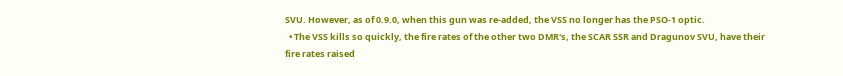SVU. However, as of 0.9.0, when this gun was re-added, the VSS no longer has the PSO-1 optic.
  • The VSS kills so quickly, the fire rates of the other two DMR's, the SCAR SSR and Dragunov SVU, have their fire rates raised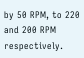by 50 RPM, to 220 and 200 RPM respectively.